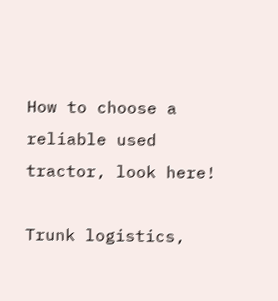How to choose a reliable used tractor, look here!

Trunk logistics,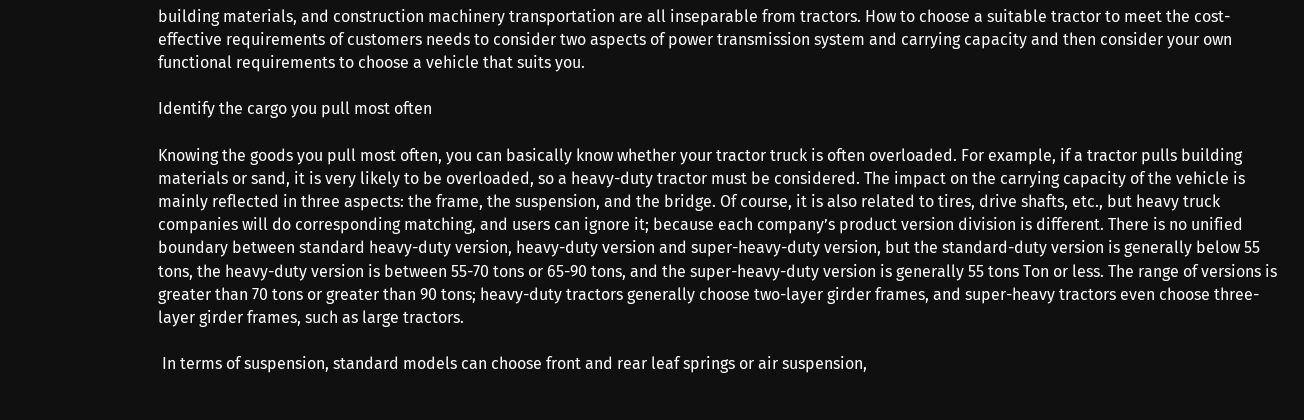building materials, and construction machinery transportation are all inseparable from tractors. How to choose a suitable tractor to meet the cost-effective requirements of customers needs to consider two aspects of power transmission system and carrying capacity and then consider your own functional requirements to choose a vehicle that suits you.

Identify the cargo you pull most often

Knowing the goods you pull most often, you can basically know whether your tractor truck is often overloaded. For example, if a tractor pulls building materials or sand, it is very likely to be overloaded, so a heavy-duty tractor must be considered. The impact on the carrying capacity of the vehicle is mainly reflected in three aspects: the frame, the suspension, and the bridge. Of course, it is also related to tires, drive shafts, etc., but heavy truck companies will do corresponding matching, and users can ignore it; because each company’s product version division is different. There is no unified boundary between standard heavy-duty version, heavy-duty version and super-heavy-duty version, but the standard-duty version is generally below 55 tons, the heavy-duty version is between 55-70 tons or 65-90 tons, and the super-heavy-duty version is generally 55 tons Ton or less. The range of versions is greater than 70 tons or greater than 90 tons; heavy-duty tractors generally choose two-layer girder frames, and super-heavy tractors even choose three-layer girder frames, such as large tractors.

 In terms of suspension, standard models can choose front and rear leaf springs or air suspension,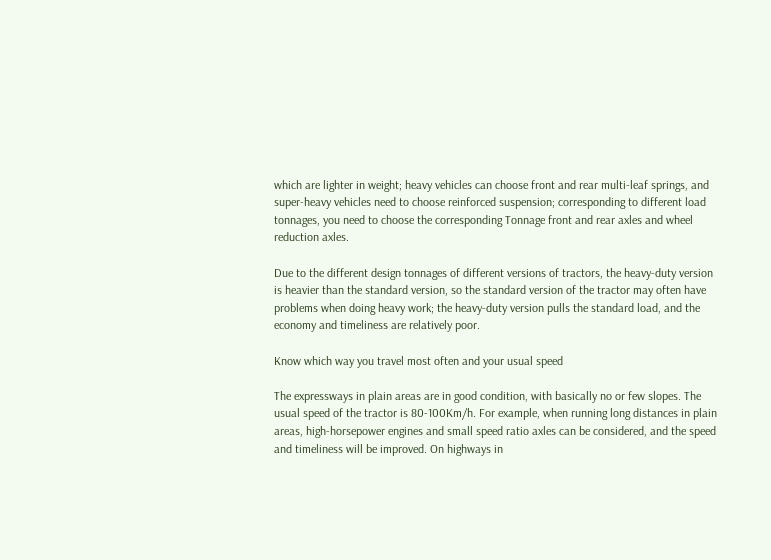which are lighter in weight; heavy vehicles can choose front and rear multi-leaf springs, and super-heavy vehicles need to choose reinforced suspension; corresponding to different load tonnages, you need to choose the corresponding Tonnage front and rear axles and wheel reduction axles.

Due to the different design tonnages of different versions of tractors, the heavy-duty version is heavier than the standard version, so the standard version of the tractor may often have problems when doing heavy work; the heavy-duty version pulls the standard load, and the economy and timeliness are relatively poor.

Know which way you travel most often and your usual speed

The expressways in plain areas are in good condition, with basically no or few slopes. The usual speed of the tractor is 80-100Km/h. For example, when running long distances in plain areas, high-horsepower engines and small speed ratio axles can be considered, and the speed and timeliness will be improved. On highways in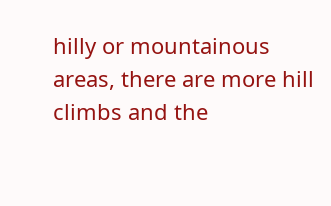hilly or mountainous areas, there are more hill climbs and the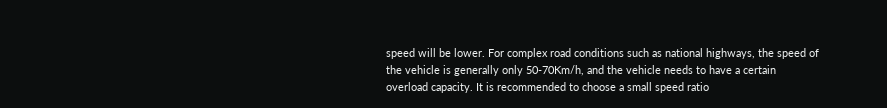speed will be lower. For complex road conditions such as national highways, the speed of the vehicle is generally only 50-70Km/h, and the vehicle needs to have a certain overload capacity. It is recommended to choose a small speed ratio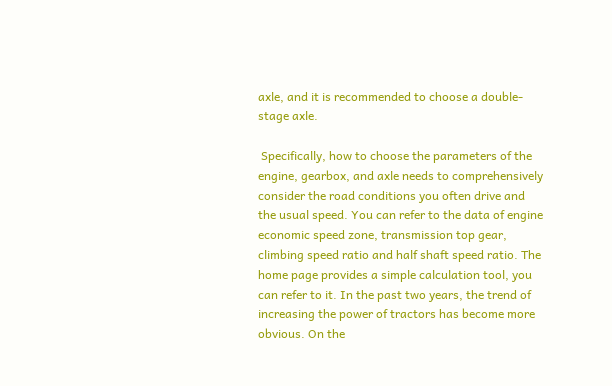axle, and it is recommended to choose a double-stage axle.

 Specifically, how to choose the parameters of the engine, gearbox, and axle needs to comprehensively consider the road conditions you often drive and the usual speed. You can refer to the data of engine economic speed zone, transmission top gear, climbing speed ratio and half shaft speed ratio. The home page provides a simple calculation tool, you can refer to it. In the past two years, the trend of increasing the power of tractors has become more obvious. On the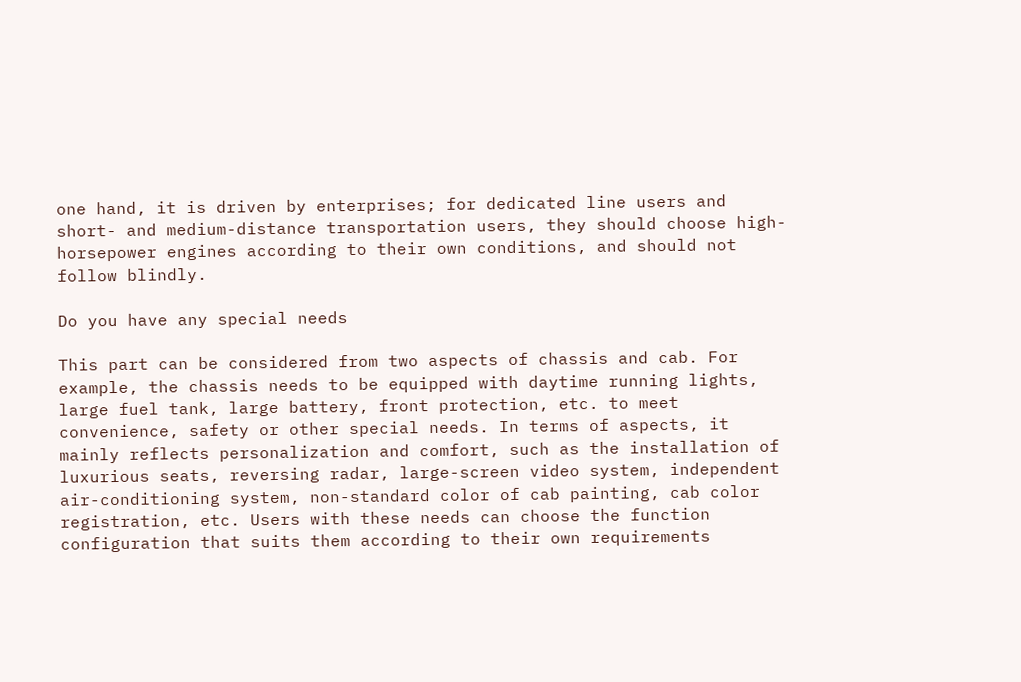one hand, it is driven by enterprises; for dedicated line users and short- and medium-distance transportation users, they should choose high-horsepower engines according to their own conditions, and should not follow blindly.

Do you have any special needs

This part can be considered from two aspects of chassis and cab. For example, the chassis needs to be equipped with daytime running lights, large fuel tank, large battery, front protection, etc. to meet convenience, safety or other special needs. In terms of aspects, it mainly reflects personalization and comfort, such as the installation of luxurious seats, reversing radar, large-screen video system, independent air-conditioning system, non-standard color of cab painting, cab color registration, etc. Users with these needs can choose the function configuration that suits them according to their own requirements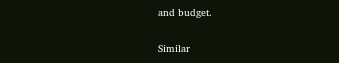and budget.

Similar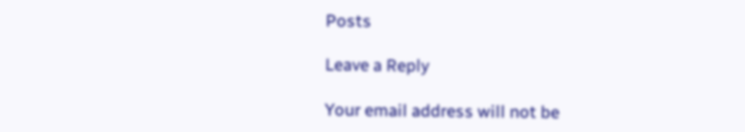Posts

Leave a Reply

Your email address will not be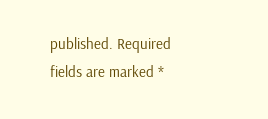published. Required fields are marked *